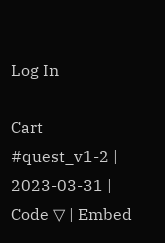Log In

Cart #quest_v1-2 | 2023-03-31 | Code ▽ | Embed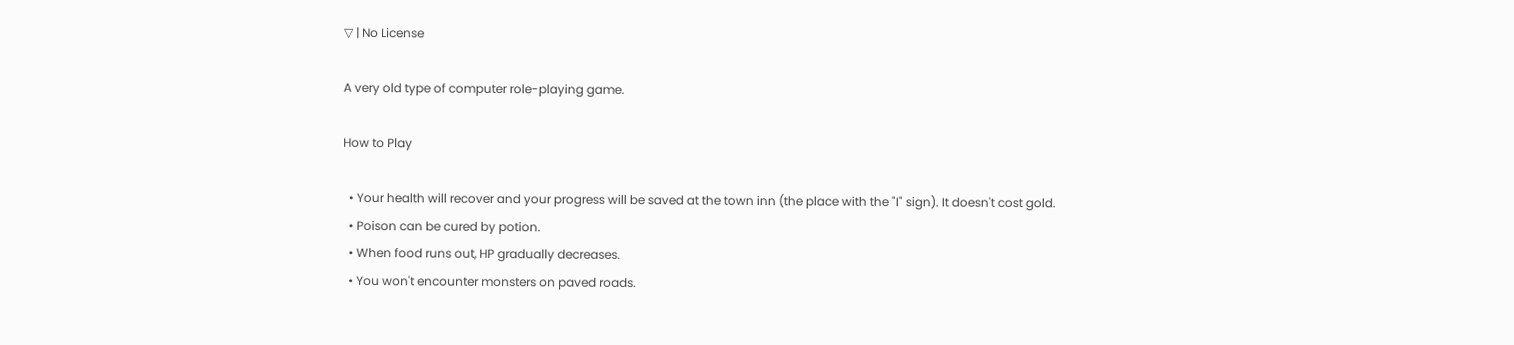▽ | No License

A very old type of computer role-playing game.

How to Play

  • Your health will recover and your progress will be saved at the town inn (the place with the "I" sign). It doesn't cost gold.
  • Poison can be cured by potion.
  • When food runs out, HP gradually decreases.
  • You won't encounter monsters on paved roads.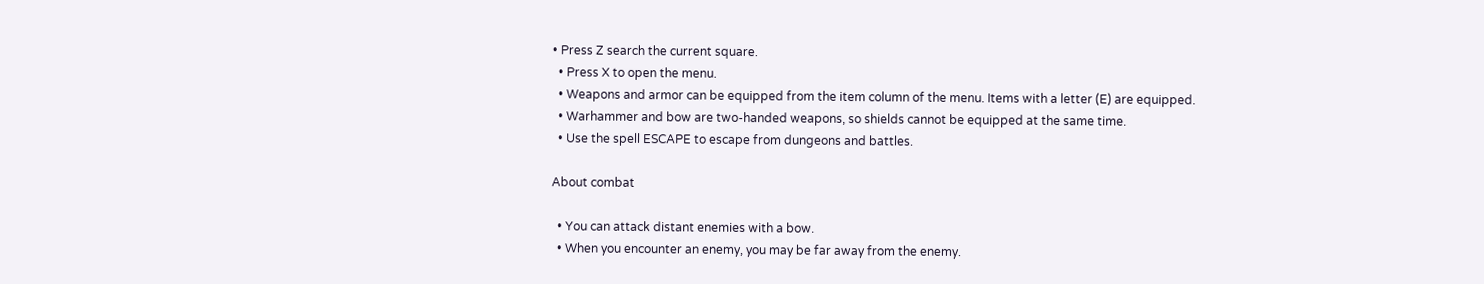• Press Z search the current square.
  • Press X to open the menu.
  • Weapons and armor can be equipped from the item column of the menu. Items with a letter (E) are equipped.
  • Warhammer and bow are two-handed weapons, so shields cannot be equipped at the same time.
  • Use the spell ESCAPE to escape from dungeons and battles.

About combat

  • You can attack distant enemies with a bow.
  • When you encounter an enemy, you may be far away from the enemy.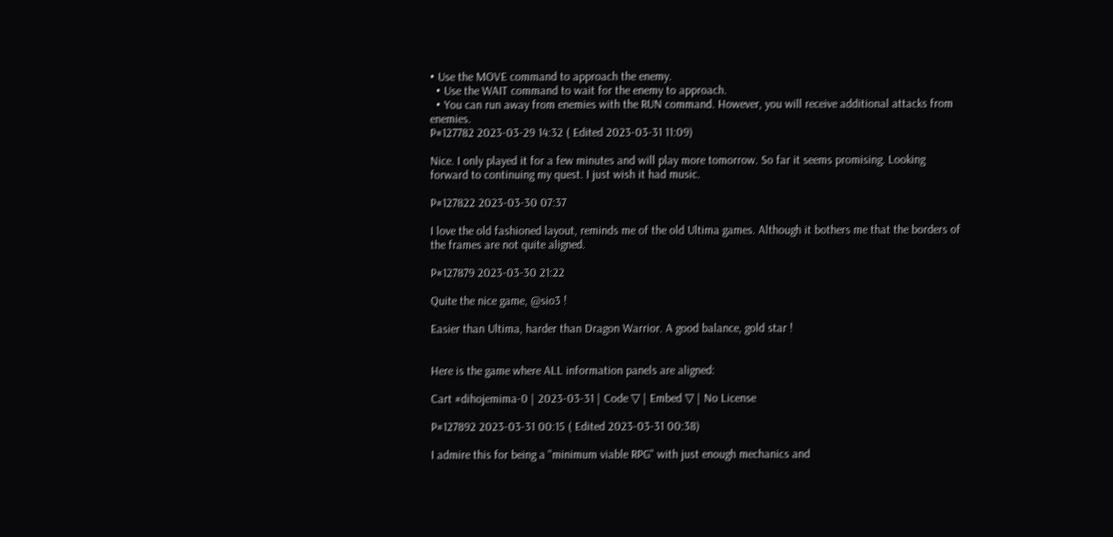• Use the MOVE command to approach the enemy.
  • Use the WAIT command to wait for the enemy to approach.
  • You can run away from enemies with the RUN command. However, you will receive additional attacks from enemies.
P#127782 2023-03-29 14:32 ( Edited 2023-03-31 11:09)

Nice. I only played it for a few minutes and will play more tomorrow. So far it seems promising. Looking forward to continuing my quest. I just wish it had music.

P#127822 2023-03-30 07:37

I love the old fashioned layout, reminds me of the old Ultima games. Although it bothers me that the borders of the frames are not quite aligned.

P#127879 2023-03-30 21:22

Quite the nice game, @sio3 !

Easier than Ultima, harder than Dragon Warrior. A good balance, gold star !


Here is the game where ALL information panels are aligned:

Cart #dihojemima-0 | 2023-03-31 | Code ▽ | Embed ▽ | No License

P#127892 2023-03-31 00:15 ( Edited 2023-03-31 00:38)

I admire this for being a "minimum viable RPG" with just enough mechanics and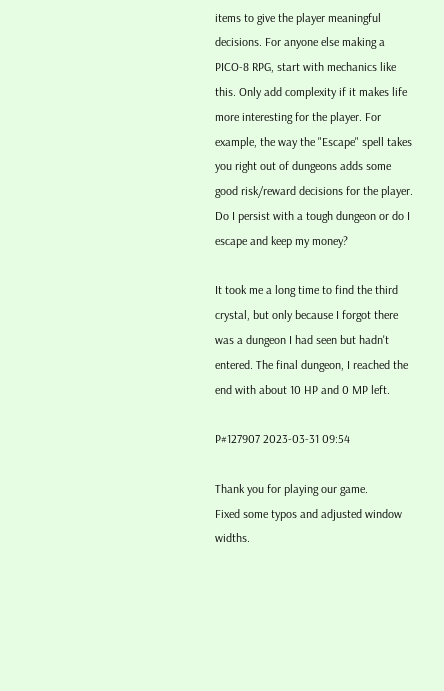items to give the player meaningful decisions. For anyone else making a PICO-8 RPG, start with mechanics like this. Only add complexity if it makes life more interesting for the player. For example, the way the "Escape" spell takes you right out of dungeons adds some good risk/reward decisions for the player. Do I persist with a tough dungeon or do I escape and keep my money?

It took me a long time to find the third crystal, but only because I forgot there was a dungeon I had seen but hadn't entered. The final dungeon, I reached the end with about 10 HP and 0 MP left.

P#127907 2023-03-31 09:54

Thank you for playing our game.
Fixed some typos and adjusted window widths.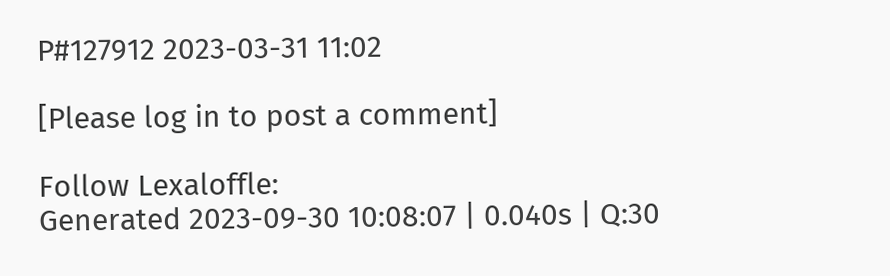P#127912 2023-03-31 11:02

[Please log in to post a comment]

Follow Lexaloffle:
Generated 2023-09-30 10:08:07 | 0.040s | Q:30